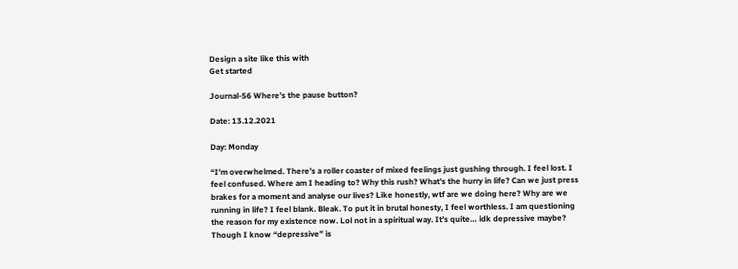Design a site like this with
Get started

Journal-56 Where’s the pause button?

Date: 13.12.2021

Day: Monday

“I’m overwhelmed. There’s a roller coaster of mixed feelings just gushing through. I feel lost. I feel confused. Where am I heading to? Why this rush? What’s the hurry in life? Can we just press brakes for a moment and analyse our lives? Like honestly, wtf are we doing here? Why are we running in life? I feel blank. Bleak. To put it in brutal honesty, I feel worthless. I am questioning the reason for my existence now. Lol not in a spiritual way. It’s quite… idk depressive maybe? Though I know “depressive” is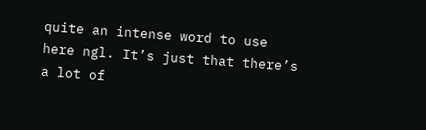quite an intense word to use here ngl. It’s just that there’s a lot of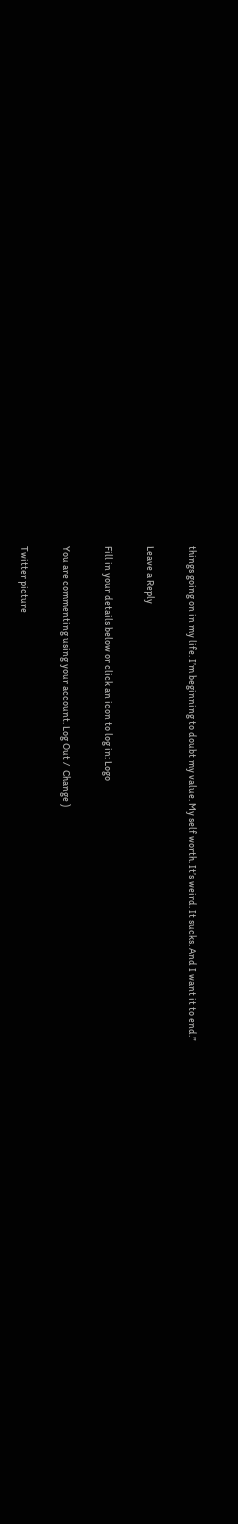things going on in my life. I’m beginning to doubt my value. My self worth. It’s weird. It sucks. And I want it to end.”

Leave a Reply

Fill in your details below or click an icon to log in: Logo

You are commenting using your account. Log Out /  Change )

Twitter picture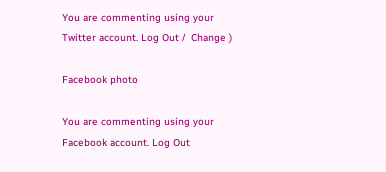You are commenting using your Twitter account. Log Out /  Change )

Facebook photo

You are commenting using your Facebook account. Log Out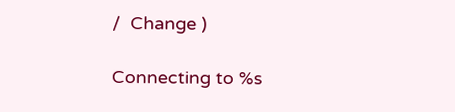/  Change )

Connecting to %s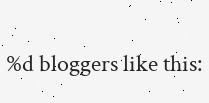%d bloggers like this: